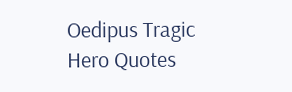Oedipus Tragic Hero Quotes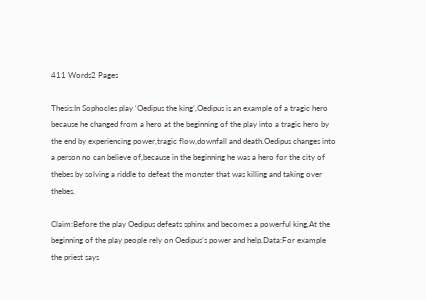411 Words2 Pages

Thesis:In Sophocles play ‘Oedipus the king’,Oedipus is an example of a tragic hero because he changed from a hero at the beginning of the play into a tragic hero by the end by experiencing power,tragic flow,downfall and death.Oedipus changes into a person no can believe of,because in the beginning he was a hero for the city of thebes by solving a riddle to defeat the monster that was killing and taking over thebes.

Claim:Before the play Oedipus defeats sphinx and becomes a powerful king,At the beginning of the play people rely on Oedipus’s power and help.Data:For example the priest says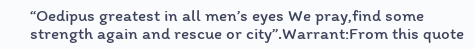“Oedipus greatest in all men’s eyes We pray,find some strength again and rescue or city”.Warrant:From this quote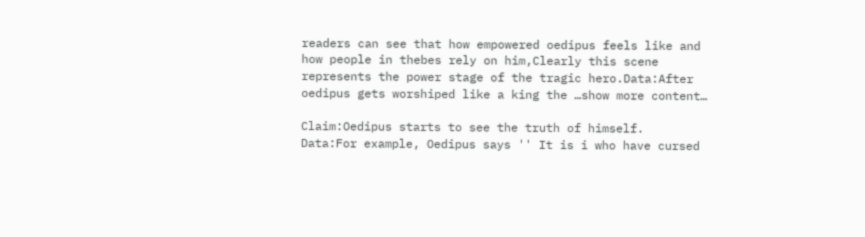readers can see that how empowered oedipus feels like and how people in thebes rely on him,Clearly this scene represents the power stage of the tragic hero.Data:After oedipus gets worshiped like a king the …show more content…

Claim:Oedipus starts to see the truth of himself.
Data:For example, Oedipus says '' It is i who have cursed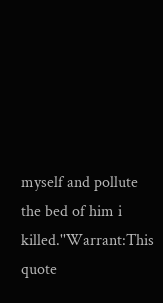myself and pollute the bed of him i killed.''Warrant:This quote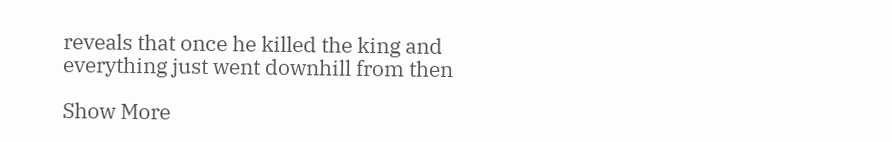reveals that once he killed the king and everything just went downhill from then

Show More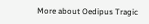More about Oedipus Tragic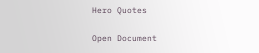Hero Quotes

Open Document